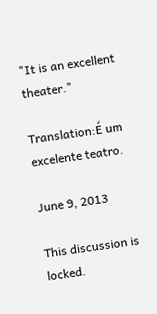"It is an excellent theater."

Translation:É um excelente teatro.

June 9, 2013

This discussion is locked.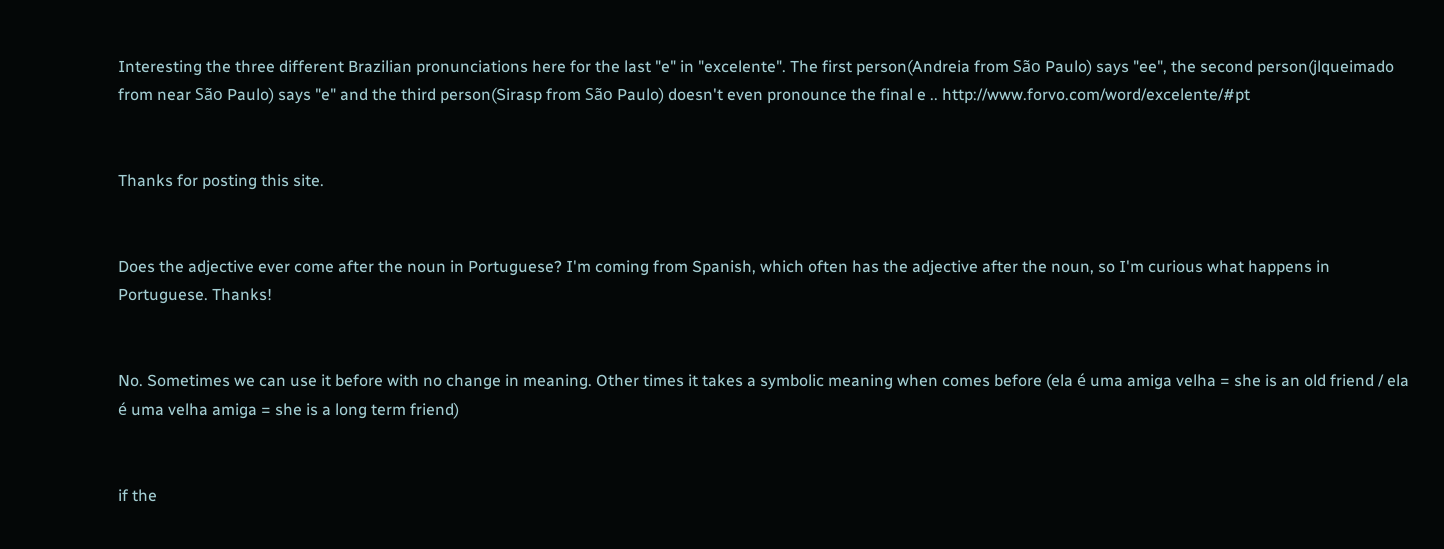Interesting the three different Brazilian pronunciations here for the last "e" in "excelente". The first person(Andreia from São Paulo) says "ee", the second person(jlqueimado from near São Paulo) says "e" and the third person(Sirasp from São Paulo) doesn't even pronounce the final e .. http://www.forvo.com/word/excelente/#pt


Thanks for posting this site.


Does the adjective ever come after the noun in Portuguese? I'm coming from Spanish, which often has the adjective after the noun, so I'm curious what happens in Portuguese. Thanks!


No. Sometimes we can use it before with no change in meaning. Other times it takes a symbolic meaning when comes before (ela é uma amiga velha = she is an old friend / ela é uma velha amiga = she is a long term friend)


if the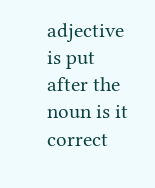adjective is put after the noun is it correct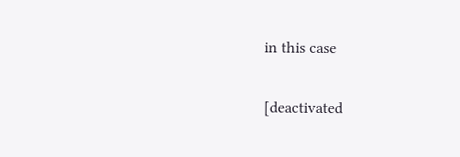in this case

[deactivated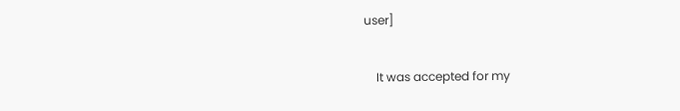user]

    It was accepted for my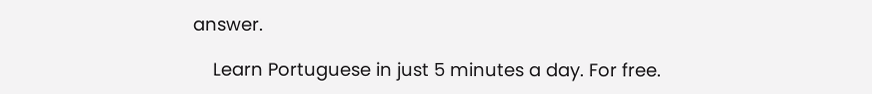answer.

    Learn Portuguese in just 5 minutes a day. For free.